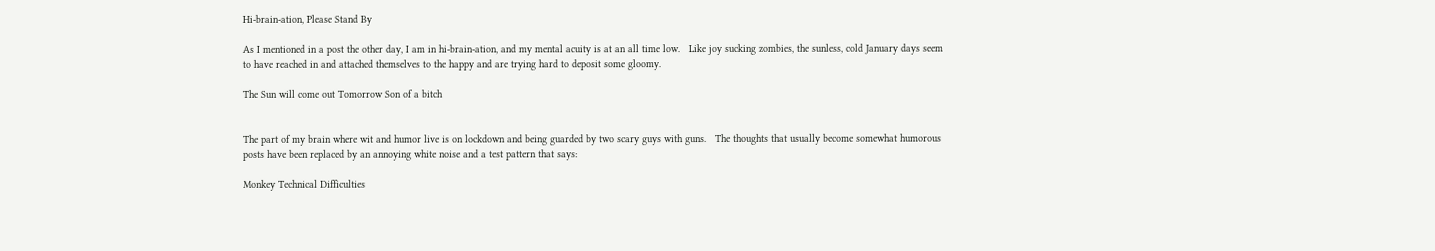Hi-brain-ation, Please Stand By

As I mentioned in a post the other day, I am in hi-brain-ation, and my mental acuity is at an all time low.   Like joy sucking zombies, the sunless, cold January days seem to have reached in and attached themselves to the happy and are trying hard to deposit some gloomy.

The Sun will come out Tomorrow Son of a bitch


The part of my brain where wit and humor live is on lockdown and being guarded by two scary guys with guns.   The thoughts that usually become somewhat humorous posts have been replaced by an annoying white noise and a test pattern that says:

Monkey Technical Difficulties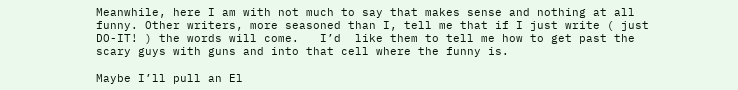Meanwhile, here I am with not much to say that makes sense and nothing at all funny. Other writers, more seasoned than I, tell me that if I just write ( just DO-IT! ) the words will come.   I’d  like them to tell me how to get past the scary guys with guns and into that cell where the funny is.

Maybe I’ll pull an El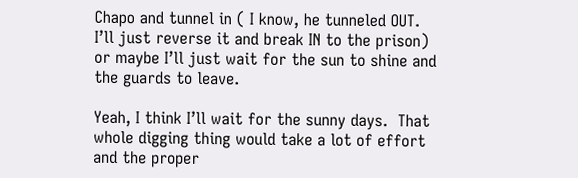Chapo and tunnel in ( I know, he tunneled OUT.  I’ll just reverse it and break IN to the prison) or maybe I’ll just wait for the sun to shine and the guards to leave.

Yeah, I think I’ll wait for the sunny days.  That whole digging thing would take a lot of effort and the proper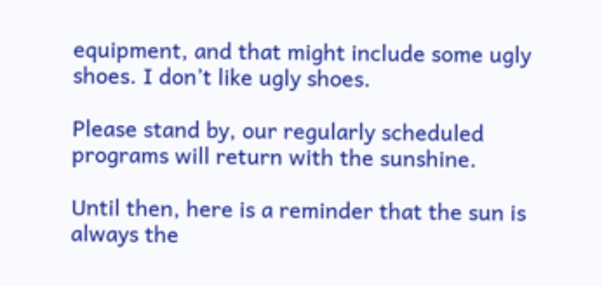equipment, and that might include some ugly shoes. I don’t like ugly shoes.

Please stand by, our regularly scheduled programs will return with the sunshine.

Until then, here is a reminder that the sun is always the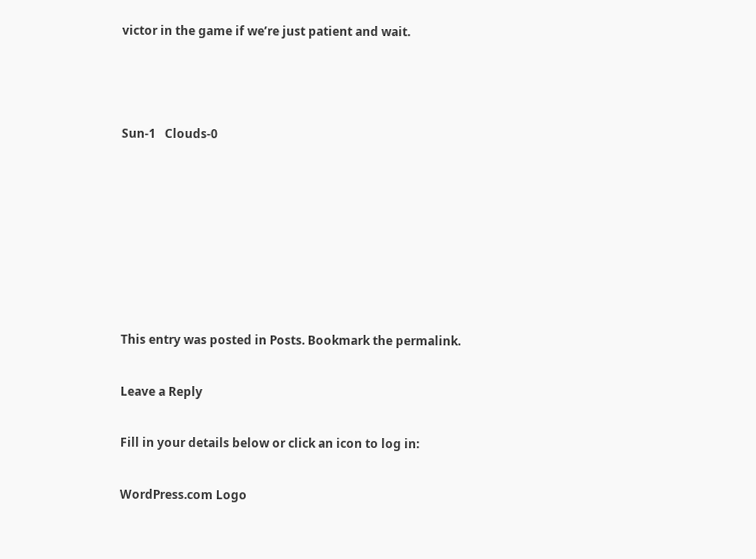victor in the game if we’re just patient and wait.



Sun-1   Clouds-0







This entry was posted in Posts. Bookmark the permalink.

Leave a Reply

Fill in your details below or click an icon to log in:

WordPress.com Logo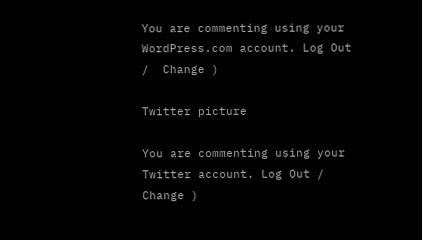You are commenting using your WordPress.com account. Log Out /  Change )

Twitter picture

You are commenting using your Twitter account. Log Out /  Change )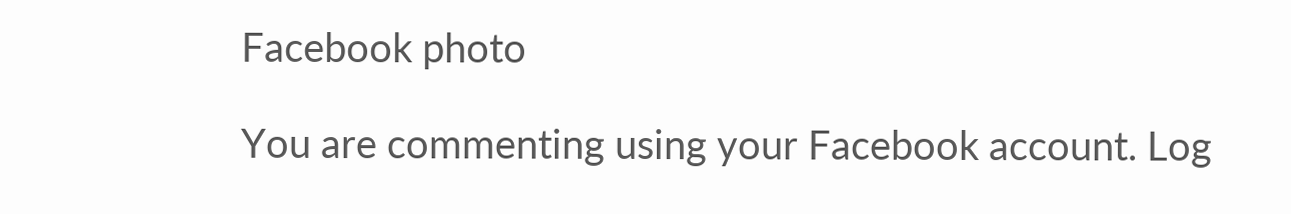Facebook photo

You are commenting using your Facebook account. Log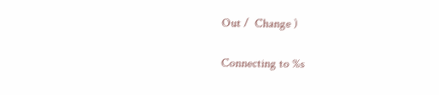Out /  Change )

Connecting to %s